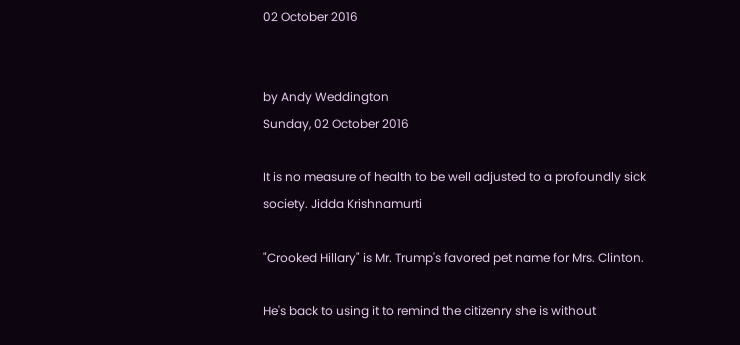02 October 2016


by Andy Weddington
Sunday, 02 October 2016

It is no measure of health to be well adjusted to a profoundly sick society. Jidda Krishnamurti

"Crooked Hillary" is Mr. Trump's favored pet name for Mrs. Clinton.

He's back to using it to remind the citizenry she is without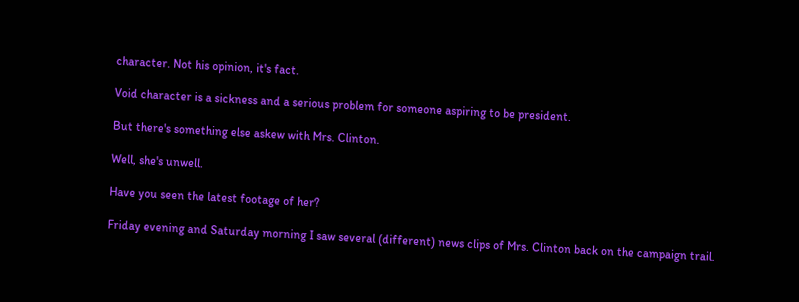character. Not his opinion, it's fact.

Void character is a sickness and a serious problem for someone aspiring to be president.

But there's something else askew with Mrs. Clinton.

Well, she's unwell.

Have you seen the latest footage of her?

Friday evening and Saturday morning I saw several (different) news clips of Mrs. Clinton back on the campaign trail.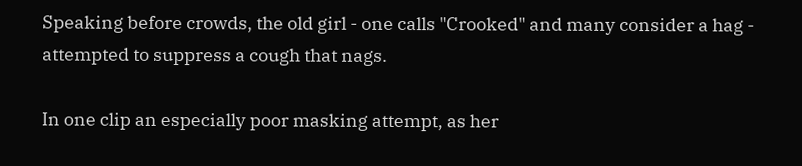Speaking before crowds, the old girl - one calls "Crooked" and many consider a hag - attempted to suppress a cough that nags.

In one clip an especially poor masking attempt, as her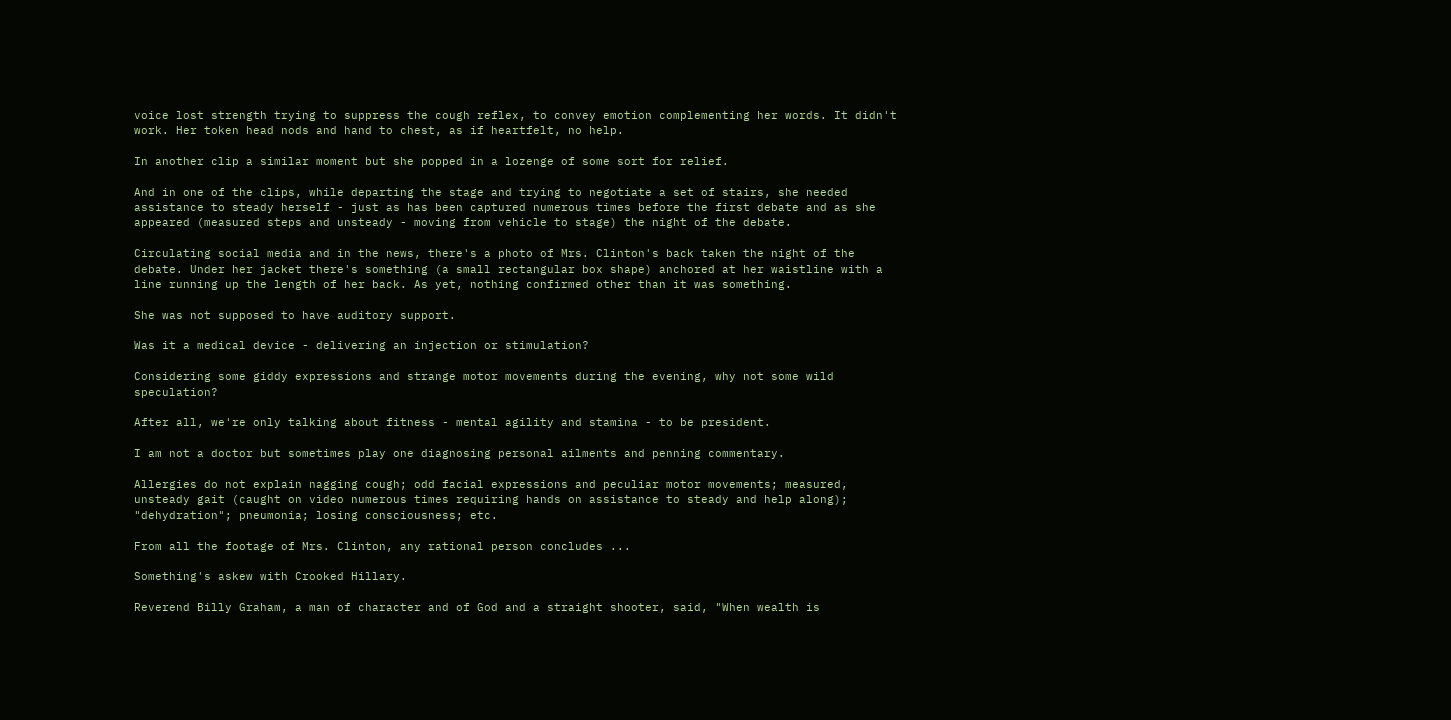voice lost strength trying to suppress the cough reflex, to convey emotion complementing her words. It didn't work. Her token head nods and hand to chest, as if heartfelt, no help.

In another clip a similar moment but she popped in a lozenge of some sort for relief.

And in one of the clips, while departing the stage and trying to negotiate a set of stairs, she needed assistance to steady herself - just as has been captured numerous times before the first debate and as she appeared (measured steps and unsteady - moving from vehicle to stage) the night of the debate.

Circulating social media and in the news, there's a photo of Mrs. Clinton's back taken the night of the debate. Under her jacket there's something (a small rectangular box shape) anchored at her waistline with a line running up the length of her back. As yet, nothing confirmed other than it was something.

She was not supposed to have auditory support.

Was it a medical device - delivering an injection or stimulation?

Considering some giddy expressions and strange motor movements during the evening, why not some wild speculation?

After all, we're only talking about fitness - mental agility and stamina - to be president.

I am not a doctor but sometimes play one diagnosing personal ailments and penning commentary.

Allergies do not explain nagging cough; odd facial expressions and peculiar motor movements; measured, unsteady gait (caught on video numerous times requiring hands on assistance to steady and help along); "dehydration"; pneumonia; losing consciousness; etc.

From all the footage of Mrs. Clinton, any rational person concludes ...

Something's askew with Crooked Hillary.

Reverend Billy Graham, a man of character and of God and a straight shooter, said, "When wealth is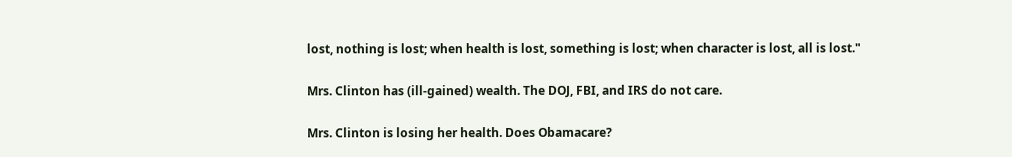lost, nothing is lost; when health is lost, something is lost; when character is lost, all is lost."

Mrs. Clinton has (ill-gained) wealth. The DOJ, FBI, and IRS do not care.

Mrs. Clinton is losing her health. Does Obamacare?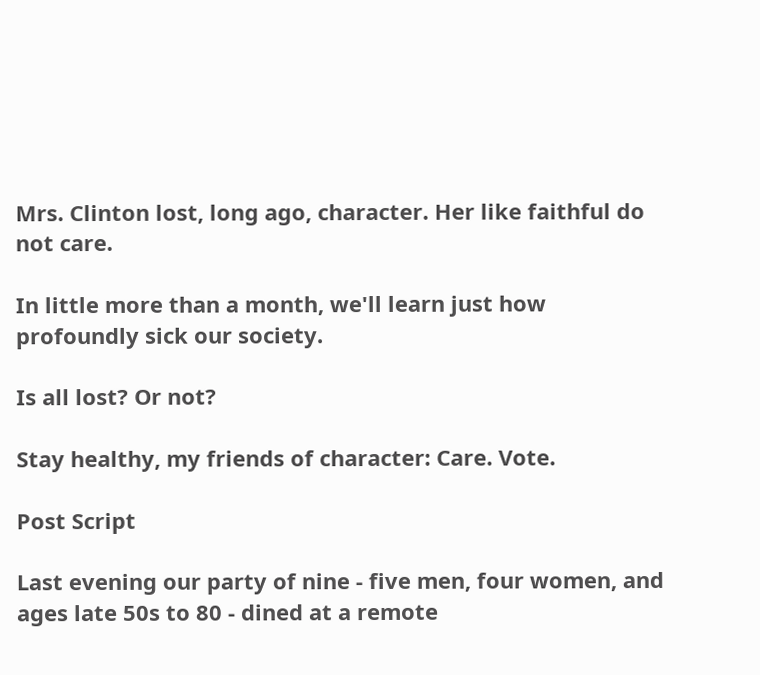Mrs. Clinton lost, long ago, character. Her like faithful do not care.

In little more than a month, we'll learn just how profoundly sick our society.

Is all lost? Or not?

Stay healthy, my friends of character: Care. Vote.

Post Script

Last evening our party of nine - five men, four women, and ages late 50s to 80 - dined at a remote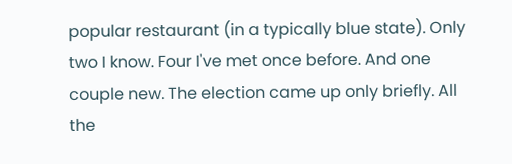popular restaurant (in a typically blue state). Only two I know. Four I've met once before. And one couple new. The election came up only briefly. All the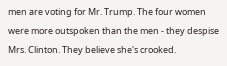men are voting for Mr. Trump. The four women were more outspoken than the men - they despise Mrs. Clinton. They believe she's crooked.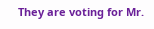They are voting for Mr.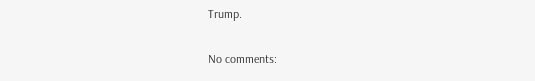Trump.

No comments: